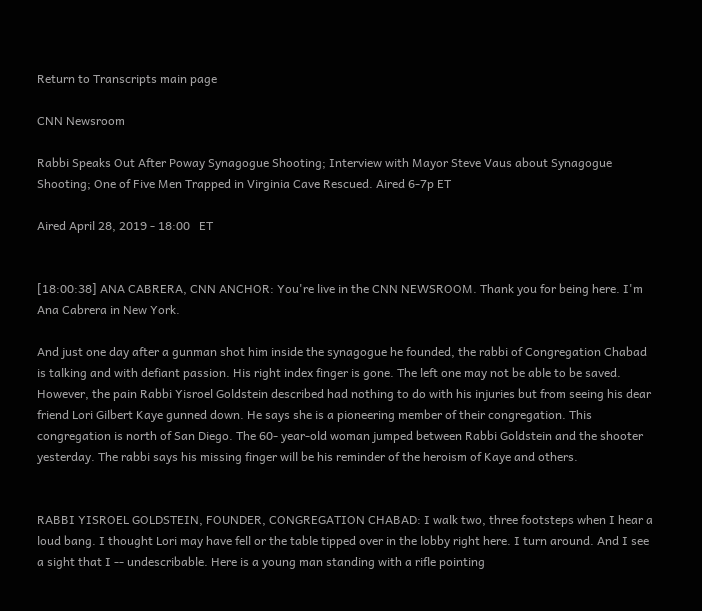Return to Transcripts main page

CNN Newsroom

Rabbi Speaks Out After Poway Synagogue Shooting; Interview with Mayor Steve Vaus about Synagogue Shooting; One of Five Men Trapped in Virginia Cave Rescued. Aired 6-7p ET

Aired April 28, 2019 - 18:00   ET


[18:00:38] ANA CABRERA, CNN ANCHOR: You're live in the CNN NEWSROOM. Thank you for being here. I'm Ana Cabrera in New York.

And just one day after a gunman shot him inside the synagogue he founded, the rabbi of Congregation Chabad is talking and with defiant passion. His right index finger is gone. The left one may not be able to be saved. However, the pain Rabbi Yisroel Goldstein described had nothing to do with his injuries but from seeing his dear friend Lori Gilbert Kaye gunned down. He says she is a pioneering member of their congregation. This congregation is north of San Diego. The 60- year-old woman jumped between Rabbi Goldstein and the shooter yesterday. The rabbi says his missing finger will be his reminder of the heroism of Kaye and others.


RABBI YISROEL GOLDSTEIN, FOUNDER, CONGREGATION CHABAD: I walk two, three footsteps when I hear a loud bang. I thought Lori may have fell or the table tipped over in the lobby right here. I turn around. And I see a sight that I -- undescribable. Here is a young man standing with a rifle pointing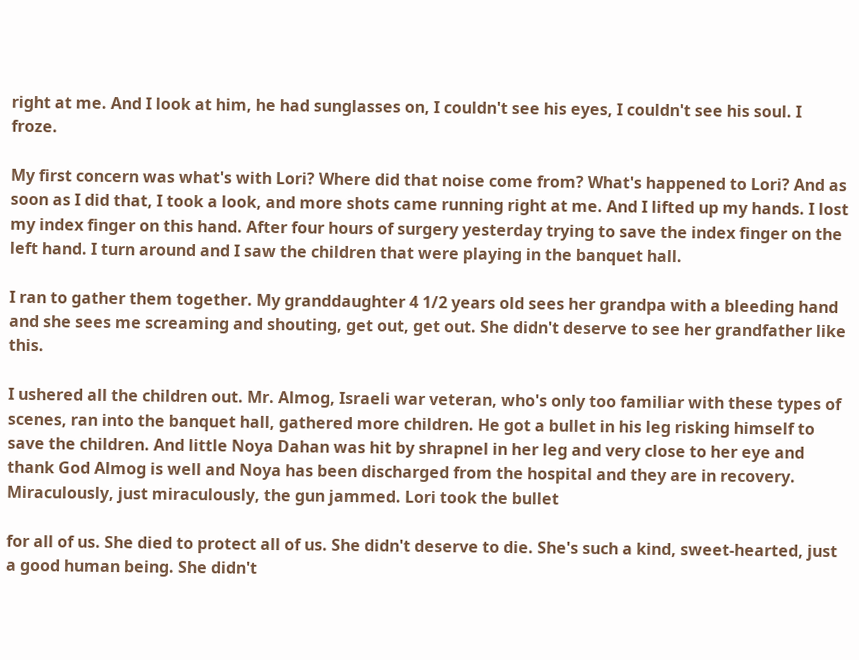right at me. And I look at him, he had sunglasses on, I couldn't see his eyes, I couldn't see his soul. I froze.

My first concern was what's with Lori? Where did that noise come from? What's happened to Lori? And as soon as I did that, I took a look, and more shots came running right at me. And I lifted up my hands. I lost my index finger on this hand. After four hours of surgery yesterday trying to save the index finger on the left hand. I turn around and I saw the children that were playing in the banquet hall.

I ran to gather them together. My granddaughter 4 1/2 years old sees her grandpa with a bleeding hand and she sees me screaming and shouting, get out, get out. She didn't deserve to see her grandfather like this.

I ushered all the children out. Mr. Almog, Israeli war veteran, who's only too familiar with these types of scenes, ran into the banquet hall, gathered more children. He got a bullet in his leg risking himself to save the children. And little Noya Dahan was hit by shrapnel in her leg and very close to her eye and thank God Almog is well and Noya has been discharged from the hospital and they are in recovery. Miraculously, just miraculously, the gun jammed. Lori took the bullet

for all of us. She died to protect all of us. She didn't deserve to die. She's such a kind, sweet-hearted, just a good human being. She didn't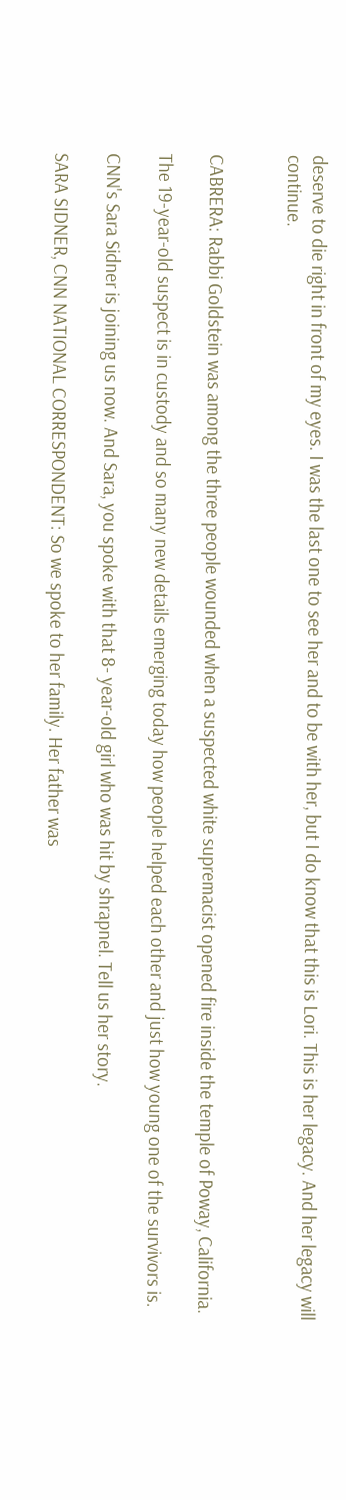deserve to die right in front of my eyes. I was the last one to see her and to be with her, but I do know that this is Lori. This is her legacy. And her legacy will continue.


CABRERA: Rabbi Goldstein was among the three people wounded when a suspected white supremacist opened fire inside the temple of Poway, California.

The 19-year-old suspect is in custody and so many new details emerging today how people helped each other and just how young one of the survivors is.

CNN's Sara Sidner is joining us now. And Sara, you spoke with that 8- year-old girl who was hit by shrapnel. Tell us her story.

SARA SIDNER, CNN NATIONAL CORRESPONDENT: So we spoke to her family. Her father was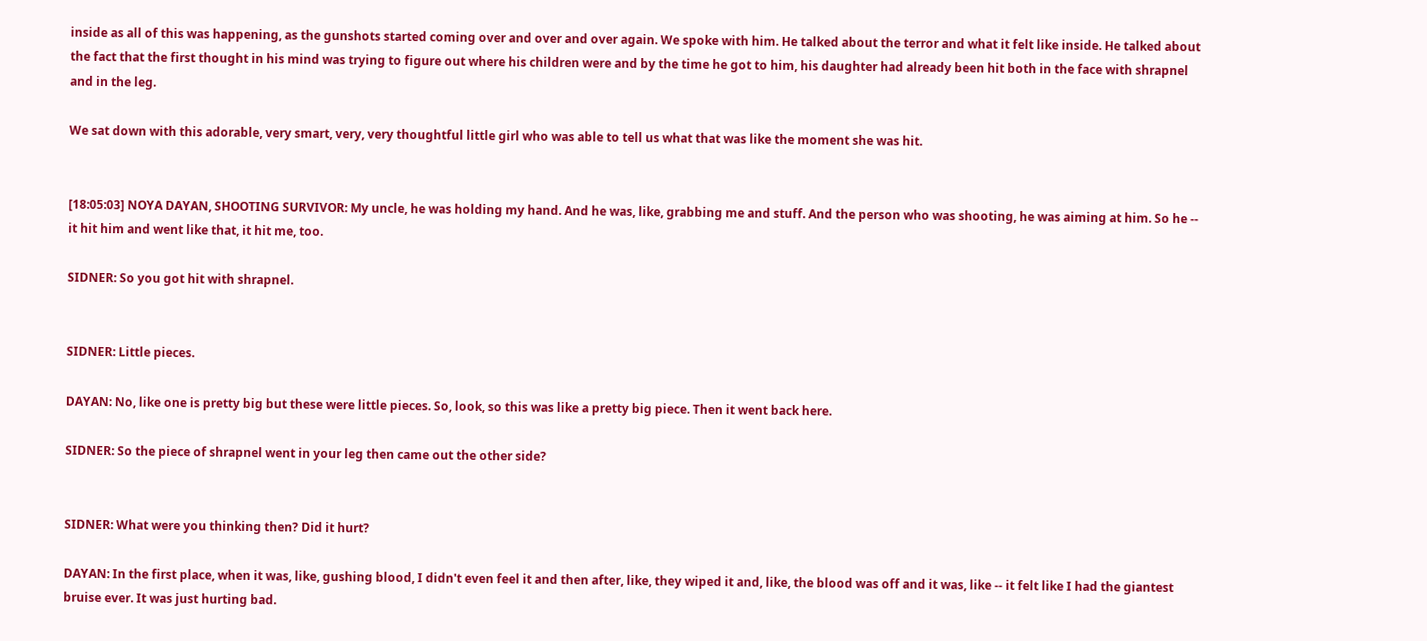inside as all of this was happening, as the gunshots started coming over and over and over again. We spoke with him. He talked about the terror and what it felt like inside. He talked about the fact that the first thought in his mind was trying to figure out where his children were and by the time he got to him, his daughter had already been hit both in the face with shrapnel and in the leg.

We sat down with this adorable, very smart, very, very thoughtful little girl who was able to tell us what that was like the moment she was hit.


[18:05:03] NOYA DAYAN, SHOOTING SURVIVOR: My uncle, he was holding my hand. And he was, like, grabbing me and stuff. And the person who was shooting, he was aiming at him. So he -- it hit him and went like that, it hit me, too.

SIDNER: So you got hit with shrapnel.


SIDNER: Little pieces.

DAYAN: No, like one is pretty big but these were little pieces. So, look, so this was like a pretty big piece. Then it went back here.

SIDNER: So the piece of shrapnel went in your leg then came out the other side?


SIDNER: What were you thinking then? Did it hurt?

DAYAN: In the first place, when it was, like, gushing blood, I didn't even feel it and then after, like, they wiped it and, like, the blood was off and it was, like -- it felt like I had the giantest bruise ever. It was just hurting bad.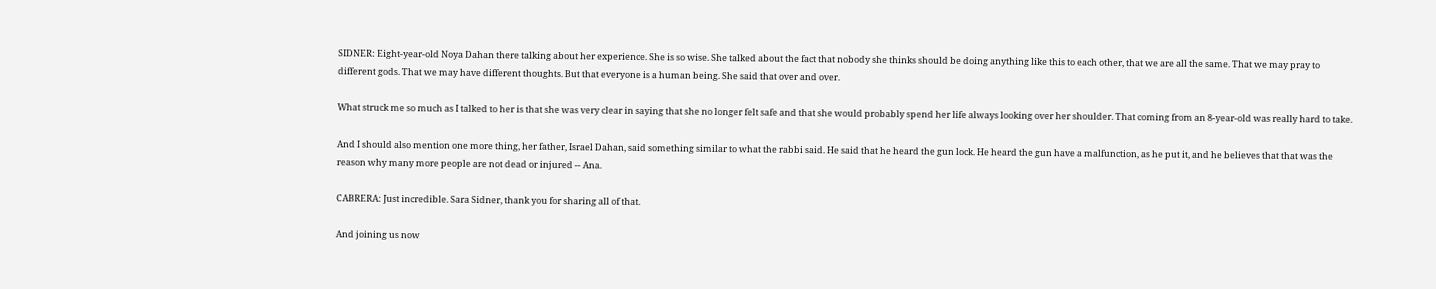SIDNER: Eight-year-old Noya Dahan there talking about her experience. She is so wise. She talked about the fact that nobody she thinks should be doing anything like this to each other, that we are all the same. That we may pray to different gods. That we may have different thoughts. But that everyone is a human being. She said that over and over.

What struck me so much as I talked to her is that she was very clear in saying that she no longer felt safe and that she would probably spend her life always looking over her shoulder. That coming from an 8-year-old was really hard to take.

And I should also mention one more thing, her father, Israel Dahan, said something similar to what the rabbi said. He said that he heard the gun lock. He heard the gun have a malfunction, as he put it, and he believes that that was the reason why many more people are not dead or injured -- Ana.

CABRERA: Just incredible. Sara Sidner, thank you for sharing all of that.

And joining us now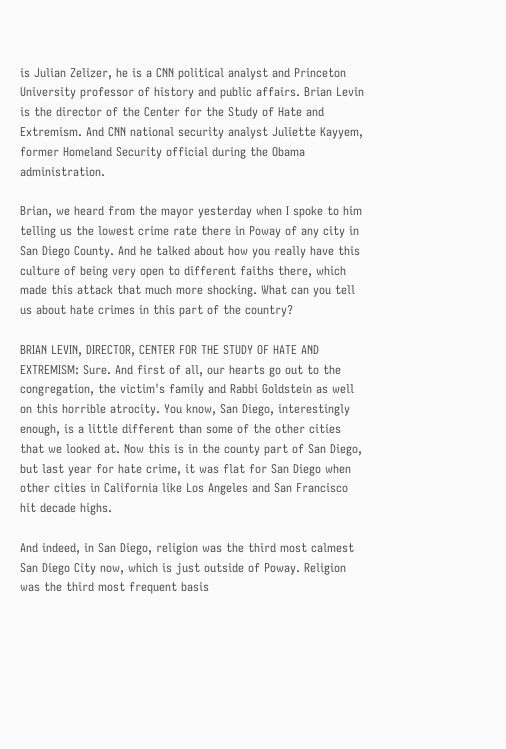is Julian Zelizer, he is a CNN political analyst and Princeton University professor of history and public affairs. Brian Levin is the director of the Center for the Study of Hate and Extremism. And CNN national security analyst Juliette Kayyem, former Homeland Security official during the Obama administration.

Brian, we heard from the mayor yesterday when I spoke to him telling us the lowest crime rate there in Poway of any city in San Diego County. And he talked about how you really have this culture of being very open to different faiths there, which made this attack that much more shocking. What can you tell us about hate crimes in this part of the country?

BRIAN LEVIN, DIRECTOR, CENTER FOR THE STUDY OF HATE AND EXTREMISM: Sure. And first of all, our hearts go out to the congregation, the victim's family and Rabbi Goldstein as well on this horrible atrocity. You know, San Diego, interestingly enough, is a little different than some of the other cities that we looked at. Now this is in the county part of San Diego, but last year for hate crime, it was flat for San Diego when other cities in California like Los Angeles and San Francisco hit decade highs.

And indeed, in San Diego, religion was the third most calmest San Diego City now, which is just outside of Poway. Religion was the third most frequent basis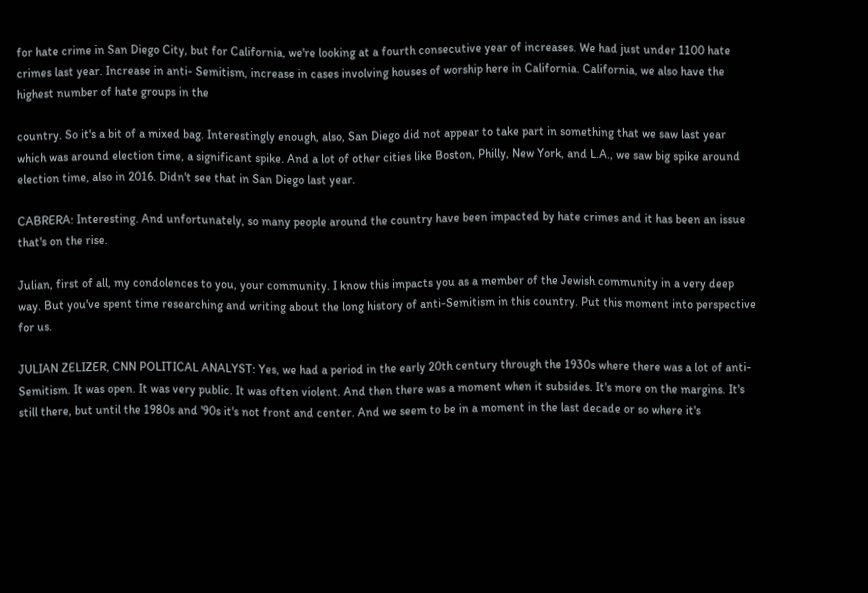for hate crime in San Diego City, but for California, we're looking at a fourth consecutive year of increases. We had just under 1100 hate crimes last year. Increase in anti- Semitism, increase in cases involving houses of worship here in California. California, we also have the highest number of hate groups in the

country. So it's a bit of a mixed bag. Interestingly enough, also, San Diego did not appear to take part in something that we saw last year which was around election time, a significant spike. And a lot of other cities like Boston, Philly, New York, and L.A., we saw big spike around election time, also in 2016. Didn't see that in San Diego last year.

CABRERA: Interesting. And unfortunately, so many people around the country have been impacted by hate crimes and it has been an issue that's on the rise.

Julian, first of all, my condolences to you, your community. I know this impacts you as a member of the Jewish community in a very deep way. But you've spent time researching and writing about the long history of anti-Semitism in this country. Put this moment into perspective for us.

JULIAN ZELIZER, CNN POLITICAL ANALYST: Yes, we had a period in the early 20th century through the 1930s where there was a lot of anti- Semitism. It was open. It was very public. It was often violent. And then there was a moment when it subsides. It's more on the margins. It's still there, but until the 1980s and '90s it's not front and center. And we seem to be in a moment in the last decade or so where it's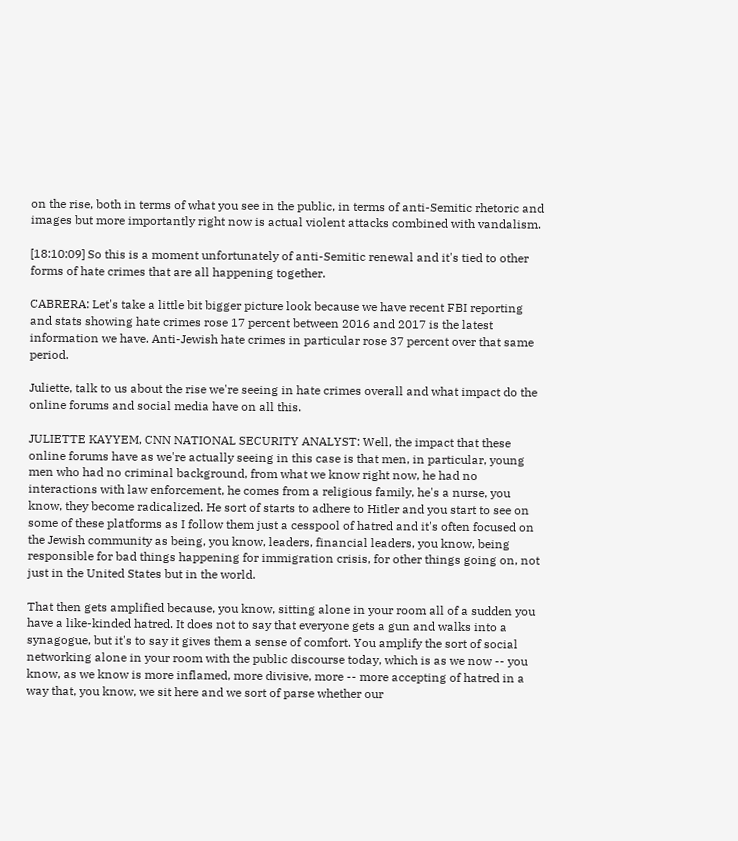on the rise, both in terms of what you see in the public, in terms of anti-Semitic rhetoric and images but more importantly right now is actual violent attacks combined with vandalism.

[18:10:09] So this is a moment unfortunately of anti-Semitic renewal and it's tied to other forms of hate crimes that are all happening together.

CABRERA: Let's take a little bit bigger picture look because we have recent FBI reporting and stats showing hate crimes rose 17 percent between 2016 and 2017 is the latest information we have. Anti-Jewish hate crimes in particular rose 37 percent over that same period.

Juliette, talk to us about the rise we're seeing in hate crimes overall and what impact do the online forums and social media have on all this.

JULIETTE KAYYEM, CNN NATIONAL SECURITY ANALYST: Well, the impact that these online forums have as we're actually seeing in this case is that men, in particular, young men who had no criminal background, from what we know right now, he had no interactions with law enforcement, he comes from a religious family, he's a nurse, you know, they become radicalized. He sort of starts to adhere to Hitler and you start to see on some of these platforms as I follow them just a cesspool of hatred and it's often focused on the Jewish community as being, you know, leaders, financial leaders, you know, being responsible for bad things happening for immigration crisis, for other things going on, not just in the United States but in the world.

That then gets amplified because, you know, sitting alone in your room all of a sudden you have a like-kinded hatred. It does not to say that everyone gets a gun and walks into a synagogue, but it's to say it gives them a sense of comfort. You amplify the sort of social networking alone in your room with the public discourse today, which is as we now -- you know, as we know is more inflamed, more divisive, more -- more accepting of hatred in a way that, you know, we sit here and we sort of parse whether our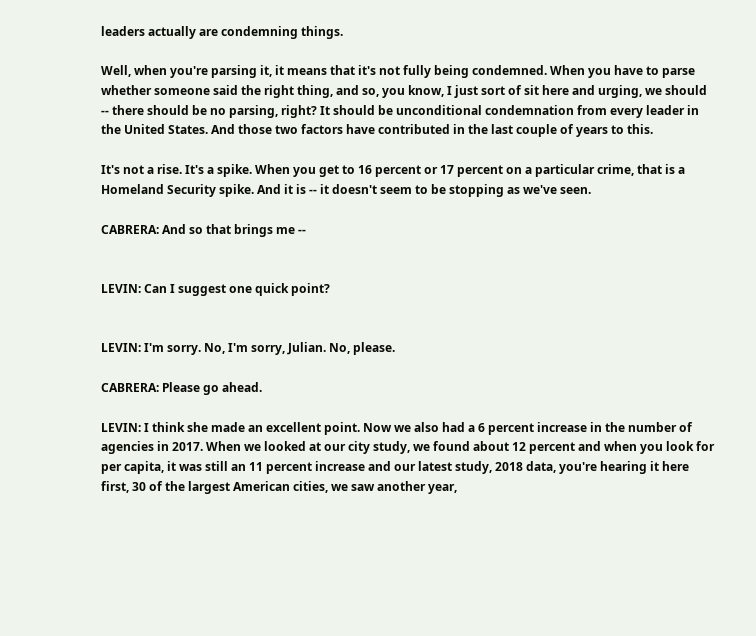leaders actually are condemning things.

Well, when you're parsing it, it means that it's not fully being condemned. When you have to parse whether someone said the right thing, and so, you know, I just sort of sit here and urging, we should -- there should be no parsing, right? It should be unconditional condemnation from every leader in the United States. And those two factors have contributed in the last couple of years to this.

It's not a rise. It's a spike. When you get to 16 percent or 17 percent on a particular crime, that is a Homeland Security spike. And it is -- it doesn't seem to be stopping as we've seen.

CABRERA: And so that brings me --


LEVIN: Can I suggest one quick point?


LEVIN: I'm sorry. No, I'm sorry, Julian. No, please.

CABRERA: Please go ahead.

LEVIN: I think she made an excellent point. Now we also had a 6 percent increase in the number of agencies in 2017. When we looked at our city study, we found about 12 percent and when you look for per capita, it was still an 11 percent increase and our latest study, 2018 data, you're hearing it here first, 30 of the largest American cities, we saw another year,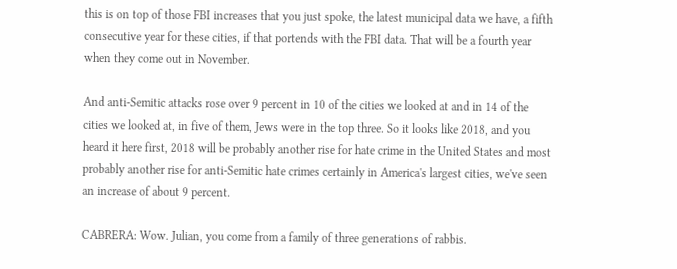this is on top of those FBI increases that you just spoke, the latest municipal data we have, a fifth consecutive year for these cities, if that portends with the FBI data. That will be a fourth year when they come out in November.

And anti-Semitic attacks rose over 9 percent in 10 of the cities we looked at and in 14 of the cities we looked at, in five of them, Jews were in the top three. So it looks like 2018, and you heard it here first, 2018 will be probably another rise for hate crime in the United States and most probably another rise for anti-Semitic hate crimes certainly in America's largest cities, we've seen an increase of about 9 percent.

CABRERA: Wow. Julian, you come from a family of three generations of rabbis.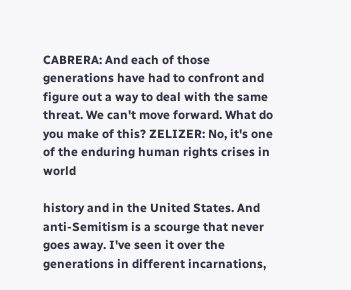CABRERA: And each of those generations have had to confront and figure out a way to deal with the same threat. We can't move forward. What do you make of this? ZELIZER: No, it's one of the enduring human rights crises in world

history and in the United States. And anti-Semitism is a scourge that never goes away. I've seen it over the generations in different incarnations,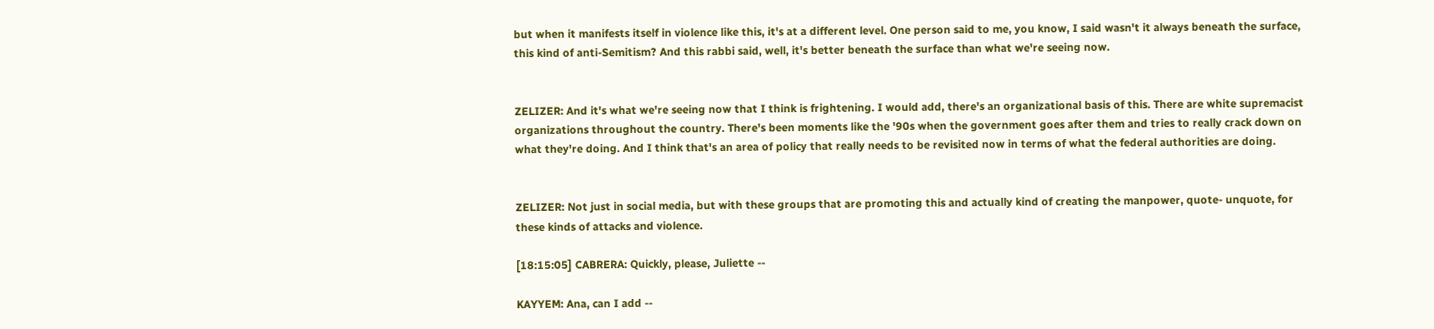but when it manifests itself in violence like this, it's at a different level. One person said to me, you know, I said wasn't it always beneath the surface, this kind of anti-Semitism? And this rabbi said, well, it's better beneath the surface than what we're seeing now.


ZELIZER: And it's what we're seeing now that I think is frightening. I would add, there's an organizational basis of this. There are white supremacist organizations throughout the country. There's been moments like the '90s when the government goes after them and tries to really crack down on what they're doing. And I think that's an area of policy that really needs to be revisited now in terms of what the federal authorities are doing.


ZELIZER: Not just in social media, but with these groups that are promoting this and actually kind of creating the manpower, quote- unquote, for these kinds of attacks and violence.

[18:15:05] CABRERA: Quickly, please, Juliette --

KAYYEM: Ana, can I add --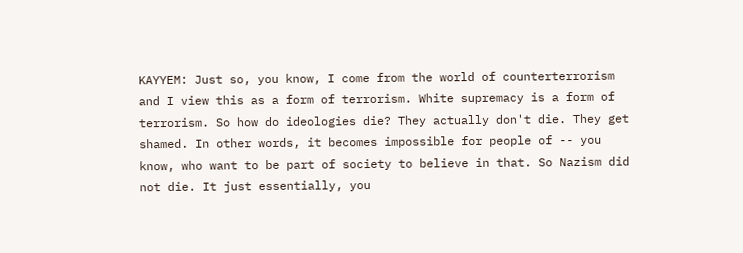KAYYEM: Just so, you know, I come from the world of counterterrorism and I view this as a form of terrorism. White supremacy is a form of terrorism. So how do ideologies die? They actually don't die. They get shamed. In other words, it becomes impossible for people of -- you know, who want to be part of society to believe in that. So Nazism did not die. It just essentially, you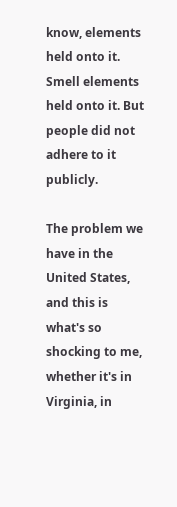know, elements held onto it. Smell elements held onto it. But people did not adhere to it publicly.

The problem we have in the United States, and this is what's so shocking to me, whether it's in Virginia, in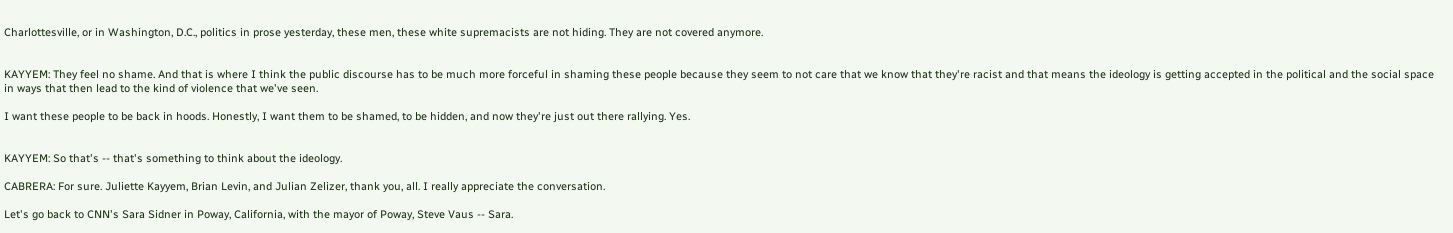Charlottesville, or in Washington, D.C., politics in prose yesterday, these men, these white supremacists are not hiding. They are not covered anymore.


KAYYEM: They feel no shame. And that is where I think the public discourse has to be much more forceful in shaming these people because they seem to not care that we know that they're racist and that means the ideology is getting accepted in the political and the social space in ways that then lead to the kind of violence that we've seen.

I want these people to be back in hoods. Honestly, I want them to be shamed, to be hidden, and now they're just out there rallying. Yes.


KAYYEM: So that's -- that's something to think about the ideology.

CABRERA: For sure. Juliette Kayyem, Brian Levin, and Julian Zelizer, thank you, all. I really appreciate the conversation.

Let's go back to CNN's Sara Sidner in Poway, California, with the mayor of Poway, Steve Vaus -- Sara.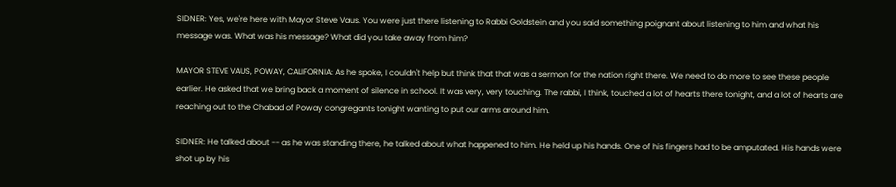SIDNER: Yes, we're here with Mayor Steve Vaus. You were just there listening to Rabbi Goldstein and you said something poignant about listening to him and what his message was. What was his message? What did you take away from him?

MAYOR STEVE VAUS, POWAY, CALIFORNIA: As he spoke, I couldn't help but think that that was a sermon for the nation right there. We need to do more to see these people earlier. He asked that we bring back a moment of silence in school. It was very, very touching. The rabbi, I think, touched a lot of hearts there tonight, and a lot of hearts are reaching out to the Chabad of Poway congregants tonight wanting to put our arms around him.

SIDNER: He talked about -- as he was standing there, he talked about what happened to him. He held up his hands. One of his fingers had to be amputated. His hands were shot up by his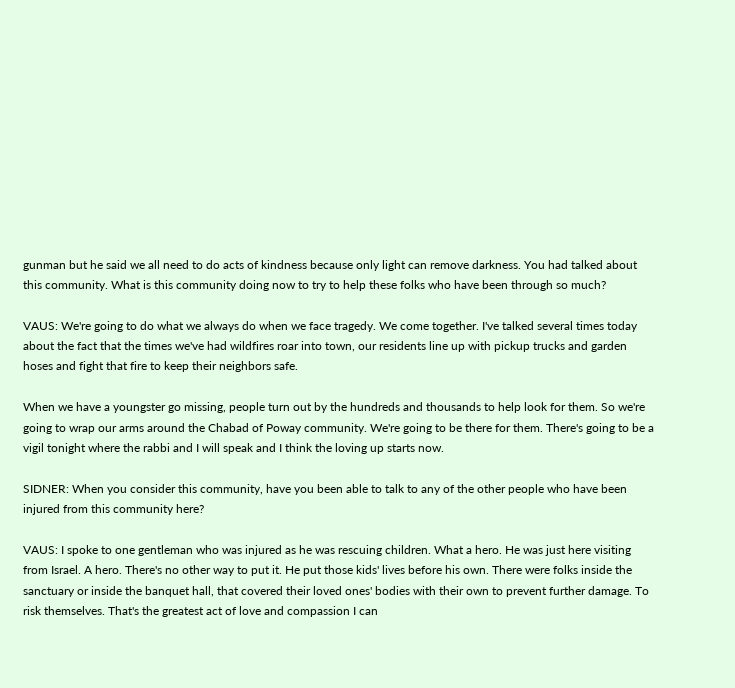gunman but he said we all need to do acts of kindness because only light can remove darkness. You had talked about this community. What is this community doing now to try to help these folks who have been through so much?

VAUS: We're going to do what we always do when we face tragedy. We come together. I've talked several times today about the fact that the times we've had wildfires roar into town, our residents line up with pickup trucks and garden hoses and fight that fire to keep their neighbors safe.

When we have a youngster go missing, people turn out by the hundreds and thousands to help look for them. So we're going to wrap our arms around the Chabad of Poway community. We're going to be there for them. There's going to be a vigil tonight where the rabbi and I will speak and I think the loving up starts now.

SIDNER: When you consider this community, have you been able to talk to any of the other people who have been injured from this community here?

VAUS: I spoke to one gentleman who was injured as he was rescuing children. What a hero. He was just here visiting from Israel. A hero. There's no other way to put it. He put those kids' lives before his own. There were folks inside the sanctuary or inside the banquet hall, that covered their loved ones' bodies with their own to prevent further damage. To risk themselves. That's the greatest act of love and compassion I can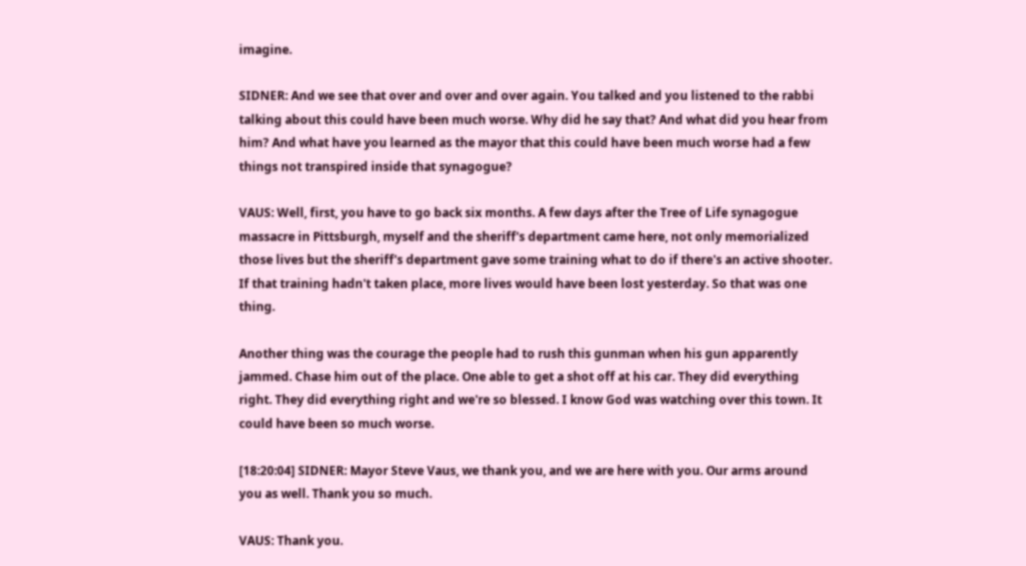imagine.

SIDNER: And we see that over and over and over again. You talked and you listened to the rabbi talking about this could have been much worse. Why did he say that? And what did you hear from him? And what have you learned as the mayor that this could have been much worse had a few things not transpired inside that synagogue?

VAUS: Well, first, you have to go back six months. A few days after the Tree of Life synagogue massacre in Pittsburgh, myself and the sheriff's department came here, not only memorialized those lives but the sheriff's department gave some training what to do if there's an active shooter. If that training hadn't taken place, more lives would have been lost yesterday. So that was one thing.

Another thing was the courage the people had to rush this gunman when his gun apparently jammed. Chase him out of the place. One able to get a shot off at his car. They did everything right. They did everything right and we're so blessed. I know God was watching over this town. It could have been so much worse.

[18:20:04] SIDNER: Mayor Steve Vaus, we thank you, and we are here with you. Our arms around you as well. Thank you so much.

VAUS: Thank you.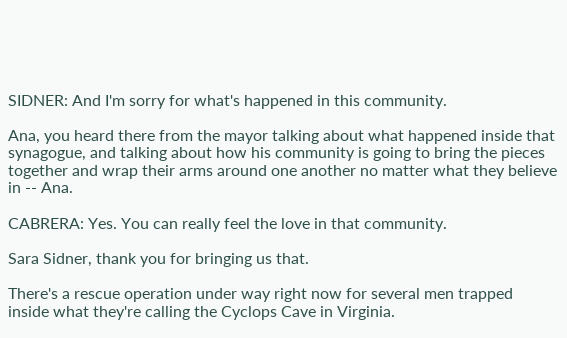SIDNER: And I'm sorry for what's happened in this community.

Ana, you heard there from the mayor talking about what happened inside that synagogue, and talking about how his community is going to bring the pieces together and wrap their arms around one another no matter what they believe in -- Ana.

CABRERA: Yes. You can really feel the love in that community.

Sara Sidner, thank you for bringing us that.

There's a rescue operation under way right now for several men trapped inside what they're calling the Cyclops Cave in Virginia.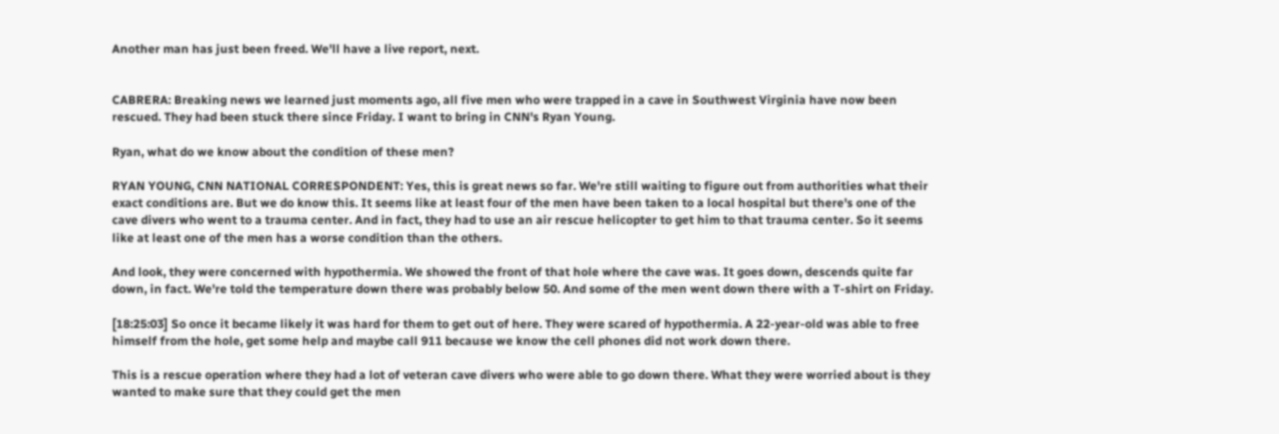Another man has just been freed. We'll have a live report, next.


CABRERA: Breaking news we learned just moments ago, all five men who were trapped in a cave in Southwest Virginia have now been rescued. They had been stuck there since Friday. I want to bring in CNN's Ryan Young.

Ryan, what do we know about the condition of these men?

RYAN YOUNG, CNN NATIONAL CORRESPONDENT: Yes, this is great news so far. We're still waiting to figure out from authorities what their exact conditions are. But we do know this. It seems like at least four of the men have been taken to a local hospital but there's one of the cave divers who went to a trauma center. And in fact, they had to use an air rescue helicopter to get him to that trauma center. So it seems like at least one of the men has a worse condition than the others.

And look, they were concerned with hypothermia. We showed the front of that hole where the cave was. It goes down, descends quite far down, in fact. We're told the temperature down there was probably below 50. And some of the men went down there with a T-shirt on Friday.

[18:25:03] So once it became likely it was hard for them to get out of here. They were scared of hypothermia. A 22-year-old was able to free himself from the hole, get some help and maybe call 911 because we know the cell phones did not work down there.

This is a rescue operation where they had a lot of veteran cave divers who were able to go down there. What they were worried about is they wanted to make sure that they could get the men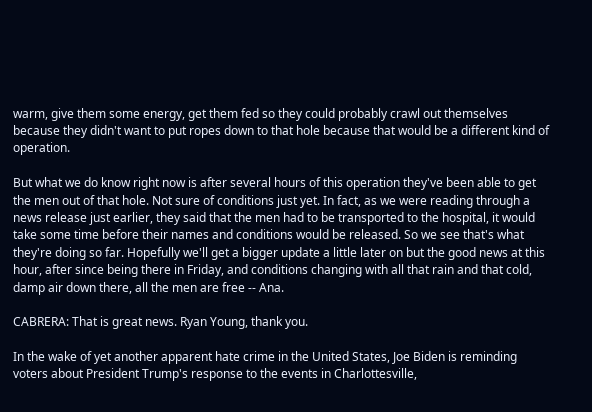warm, give them some energy, get them fed so they could probably crawl out themselves because they didn't want to put ropes down to that hole because that would be a different kind of operation.

But what we do know right now is after several hours of this operation they've been able to get the men out of that hole. Not sure of conditions just yet. In fact, as we were reading through a news release just earlier, they said that the men had to be transported to the hospital, it would take some time before their names and conditions would be released. So we see that's what they're doing so far. Hopefully we'll get a bigger update a little later on but the good news at this hour, after since being there in Friday, and conditions changing with all that rain and that cold, damp air down there, all the men are free -- Ana.

CABRERA: That is great news. Ryan Young, thank you.

In the wake of yet another apparent hate crime in the United States, Joe Biden is reminding voters about President Trump's response to the events in Charlottesville,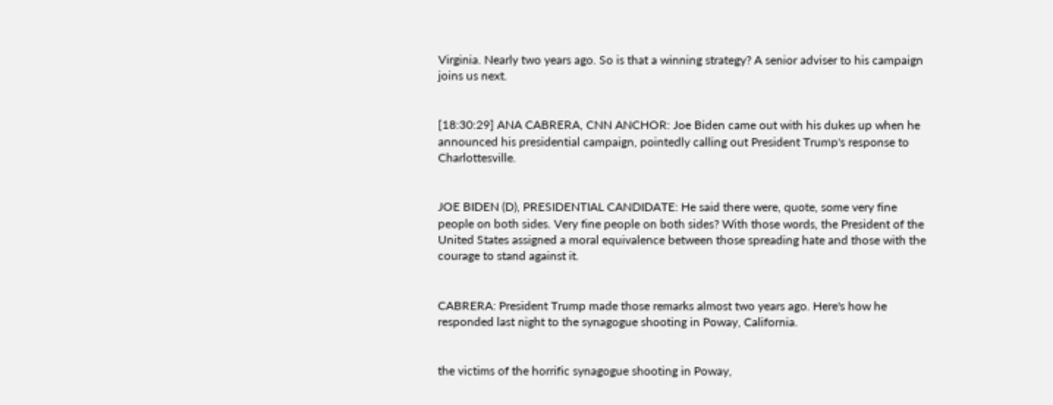Virginia. Nearly two years ago. So is that a winning strategy? A senior adviser to his campaign joins us next.


[18:30:29] ANA CABRERA, CNN ANCHOR: Joe Biden came out with his dukes up when he announced his presidential campaign, pointedly calling out President Trump's response to Charlottesville.


JOE BIDEN (D), PRESIDENTIAL CANDIDATE: He said there were, quote, some very fine people on both sides. Very fine people on both sides? With those words, the President of the United States assigned a moral equivalence between those spreading hate and those with the courage to stand against it.


CABRERA: President Trump made those remarks almost two years ago. Here's how he responded last night to the synagogue shooting in Poway, California.


the victims of the horrific synagogue shooting in Poway,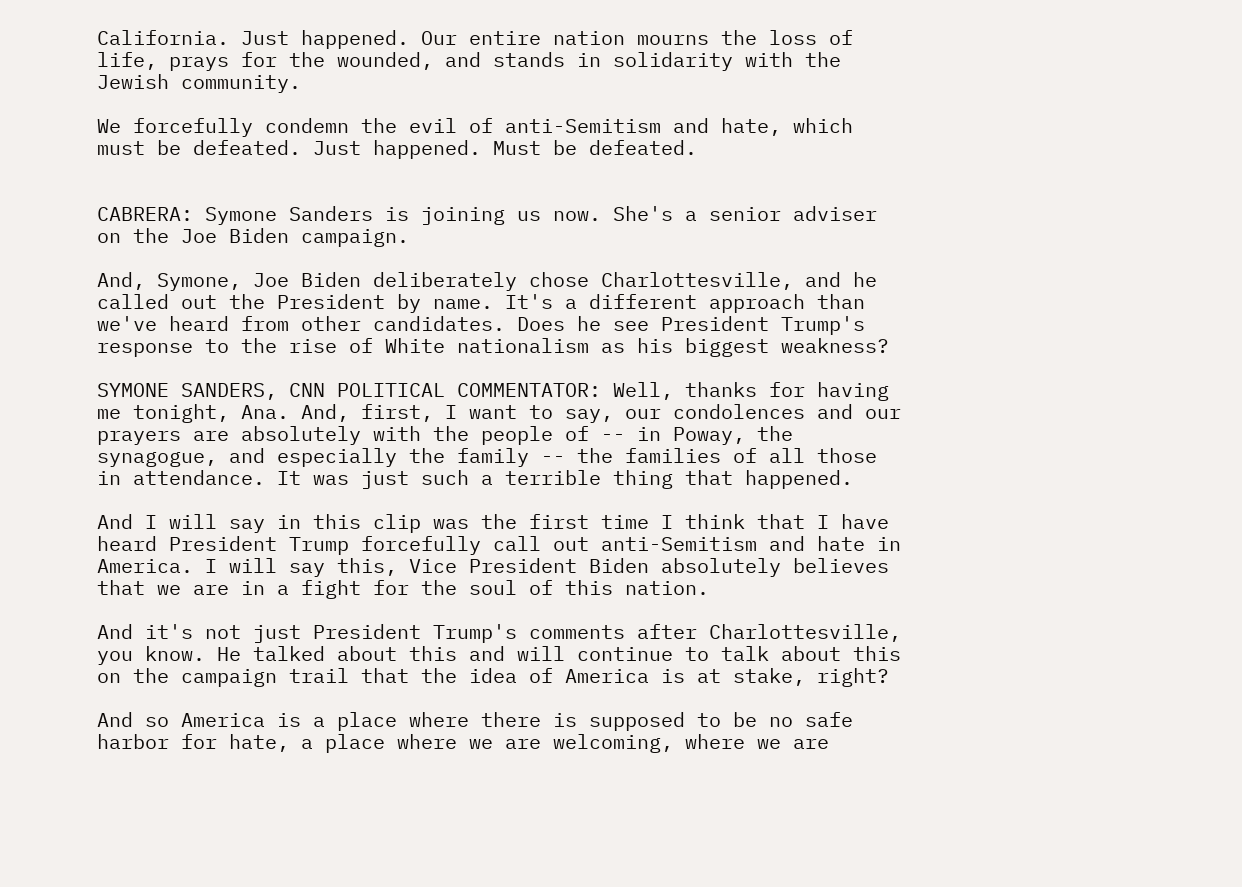California. Just happened. Our entire nation mourns the loss of life, prays for the wounded, and stands in solidarity with the Jewish community.

We forcefully condemn the evil of anti-Semitism and hate, which must be defeated. Just happened. Must be defeated.


CABRERA: Symone Sanders is joining us now. She's a senior adviser on the Joe Biden campaign.

And, Symone, Joe Biden deliberately chose Charlottesville, and he called out the President by name. It's a different approach than we've heard from other candidates. Does he see President Trump's response to the rise of White nationalism as his biggest weakness?

SYMONE SANDERS, CNN POLITICAL COMMENTATOR: Well, thanks for having me tonight, Ana. And, first, I want to say, our condolences and our prayers are absolutely with the people of -- in Poway, the synagogue, and especially the family -- the families of all those in attendance. It was just such a terrible thing that happened.

And I will say in this clip was the first time I think that I have heard President Trump forcefully call out anti-Semitism and hate in America. I will say this, Vice President Biden absolutely believes that we are in a fight for the soul of this nation.

And it's not just President Trump's comments after Charlottesville, you know. He talked about this and will continue to talk about this on the campaign trail that the idea of America is at stake, right?

And so America is a place where there is supposed to be no safe harbor for hate, a place where we are welcoming, where we are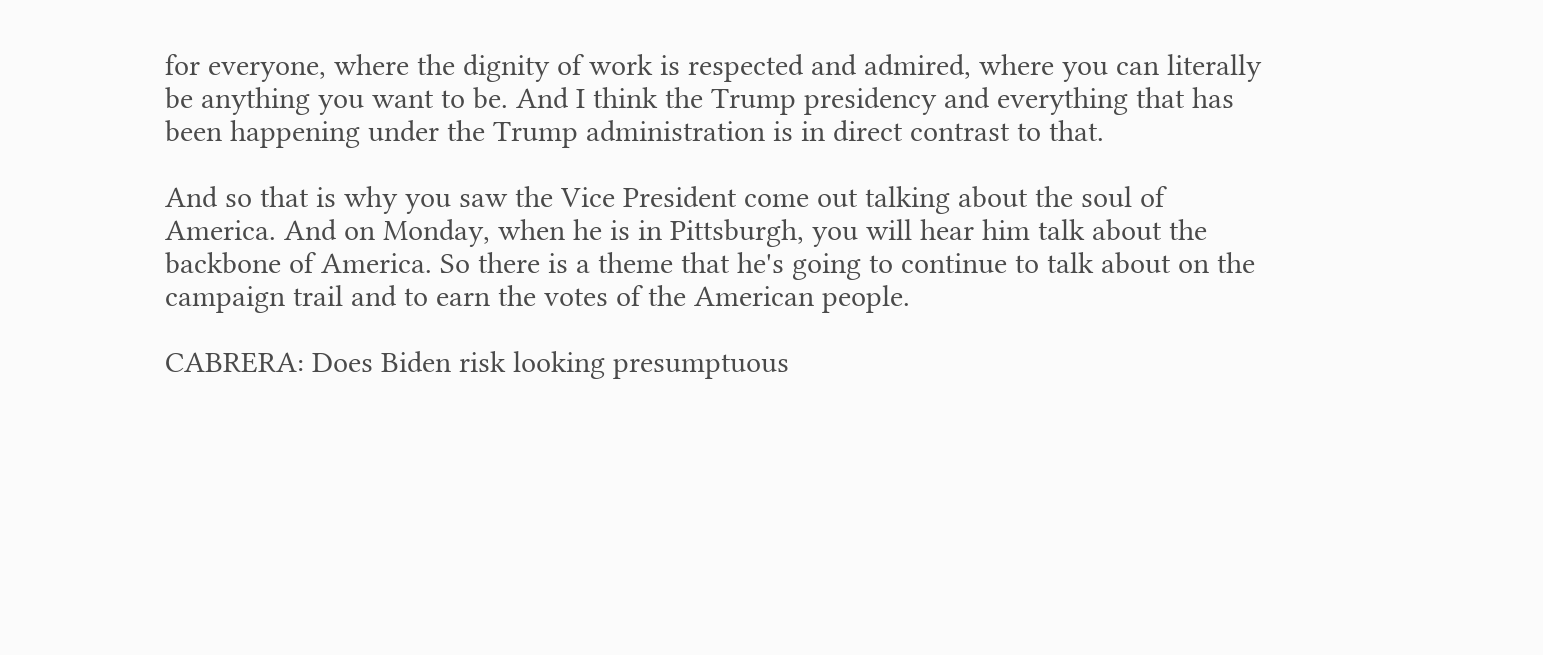for everyone, where the dignity of work is respected and admired, where you can literally be anything you want to be. And I think the Trump presidency and everything that has been happening under the Trump administration is in direct contrast to that.

And so that is why you saw the Vice President come out talking about the soul of America. And on Monday, when he is in Pittsburgh, you will hear him talk about the backbone of America. So there is a theme that he's going to continue to talk about on the campaign trail and to earn the votes of the American people.

CABRERA: Does Biden risk looking presumptuous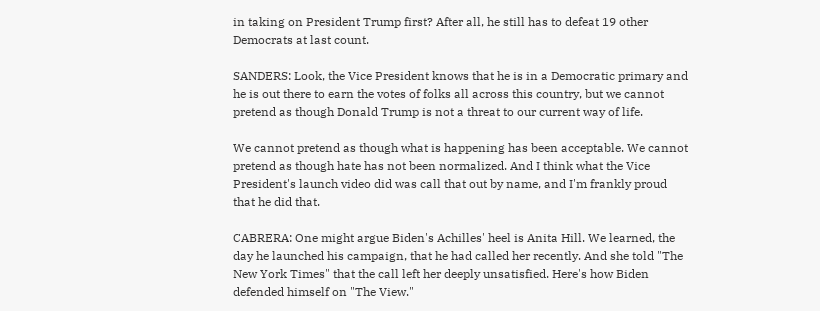in taking on President Trump first? After all, he still has to defeat 19 other Democrats at last count.

SANDERS: Look, the Vice President knows that he is in a Democratic primary and he is out there to earn the votes of folks all across this country, but we cannot pretend as though Donald Trump is not a threat to our current way of life.

We cannot pretend as though what is happening has been acceptable. We cannot pretend as though hate has not been normalized. And I think what the Vice President's launch video did was call that out by name, and I'm frankly proud that he did that.

CABRERA: One might argue Biden's Achilles' heel is Anita Hill. We learned, the day he launched his campaign, that he had called her recently. And she told "The New York Times" that the call left her deeply unsatisfied. Here's how Biden defended himself on "The View."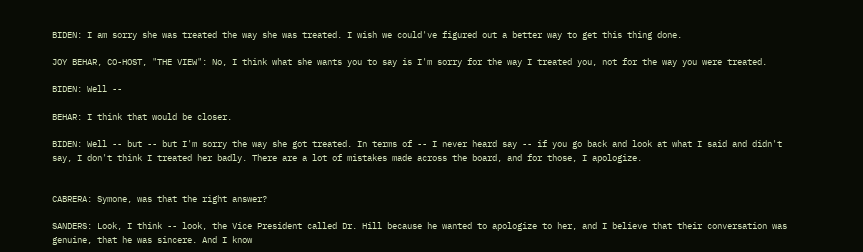BIDEN: I am sorry she was treated the way she was treated. I wish we could've figured out a better way to get this thing done.

JOY BEHAR, CO-HOST, "THE VIEW": No, I think what she wants you to say is I'm sorry for the way I treated you, not for the way you were treated.

BIDEN: Well --

BEHAR: I think that would be closer.

BIDEN: Well -- but -- but I'm sorry the way she got treated. In terms of -- I never heard say -- if you go back and look at what I said and didn't say, I don't think I treated her badly. There are a lot of mistakes made across the board, and for those, I apologize.


CABRERA: Symone, was that the right answer?

SANDERS: Look, I think -- look, the Vice President called Dr. Hill because he wanted to apologize to her, and I believe that their conversation was genuine, that he was sincere. And I know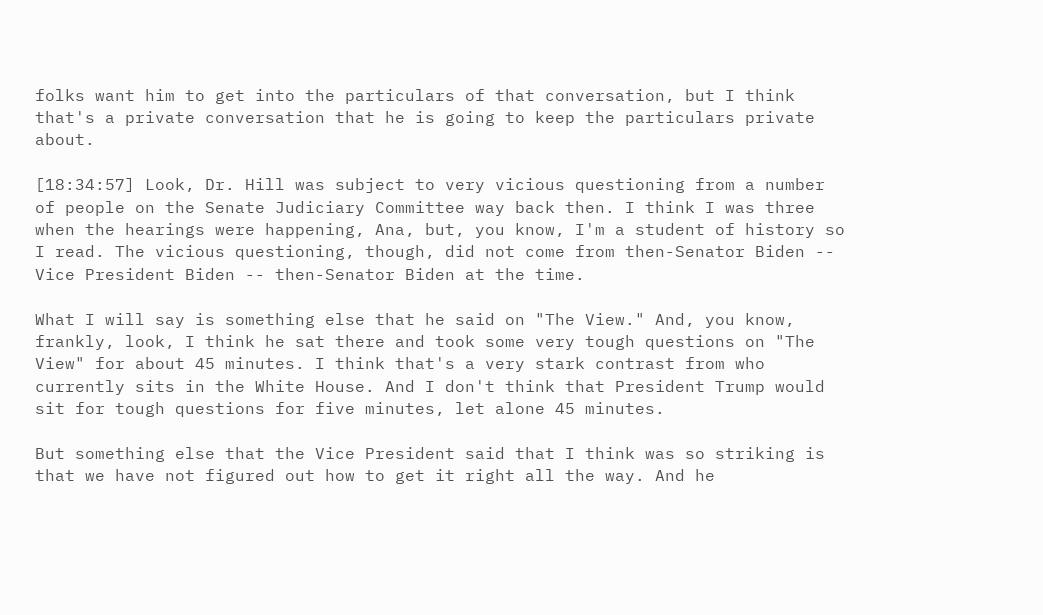folks want him to get into the particulars of that conversation, but I think that's a private conversation that he is going to keep the particulars private about.

[18:34:57] Look, Dr. Hill was subject to very vicious questioning from a number of people on the Senate Judiciary Committee way back then. I think I was three when the hearings were happening, Ana, but, you know, I'm a student of history so I read. The vicious questioning, though, did not come from then-Senator Biden -- Vice President Biden -- then-Senator Biden at the time.

What I will say is something else that he said on "The View." And, you know, frankly, look, I think he sat there and took some very tough questions on "The View" for about 45 minutes. I think that's a very stark contrast from who currently sits in the White House. And I don't think that President Trump would sit for tough questions for five minutes, let alone 45 minutes.

But something else that the Vice President said that I think was so striking is that we have not figured out how to get it right all the way. And he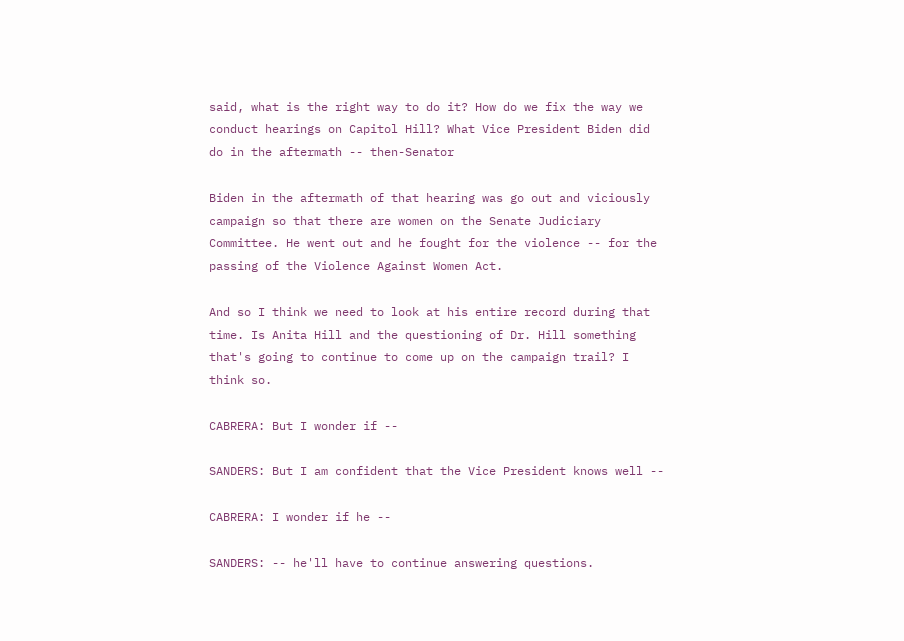said, what is the right way to do it? How do we fix the way we conduct hearings on Capitol Hill? What Vice President Biden did do in the aftermath -- then-Senator

Biden in the aftermath of that hearing was go out and viciously campaign so that there are women on the Senate Judiciary Committee. He went out and he fought for the violence -- for the passing of the Violence Against Women Act.

And so I think we need to look at his entire record during that time. Is Anita Hill and the questioning of Dr. Hill something that's going to continue to come up on the campaign trail? I think so.

CABRERA: But I wonder if --

SANDERS: But I am confident that the Vice President knows well --

CABRERA: I wonder if he --

SANDERS: -- he'll have to continue answering questions.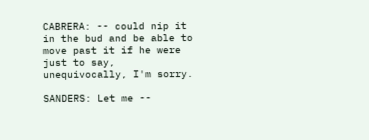CABRERA: -- could nip it in the bud and be able to move past it if he were just to say, unequivocally, I'm sorry.

SANDERS: Let me --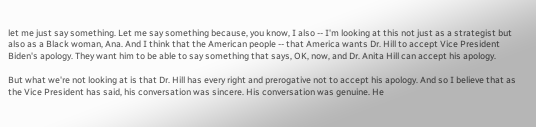let me just say something. Let me say something because, you know, I also -- I'm looking at this not just as a strategist but also as a Black woman, Ana. And I think that the American people -- that America wants Dr. Hill to accept Vice President Biden's apology. They want him to be able to say something that says, OK, now, and Dr. Anita Hill can accept his apology.

But what we're not looking at is that Dr. Hill has every right and prerogative not to accept his apology. And so I believe that as the Vice President has said, his conversation was sincere. His conversation was genuine. He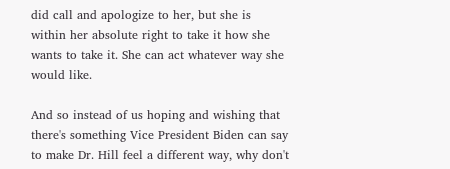did call and apologize to her, but she is within her absolute right to take it how she wants to take it. She can act whatever way she would like.

And so instead of us hoping and wishing that there's something Vice President Biden can say to make Dr. Hill feel a different way, why don't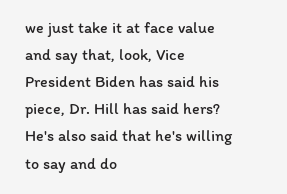we just take it at face value and say that, look, Vice President Biden has said his piece, Dr. Hill has said hers? He's also said that he's willing to say and do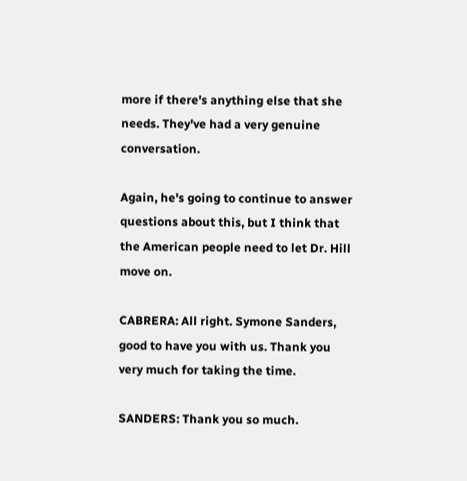more if there's anything else that she needs. They've had a very genuine conversation.

Again, he's going to continue to answer questions about this, but I think that the American people need to let Dr. Hill move on.

CABRERA: All right. Symone Sanders, good to have you with us. Thank you very much for taking the time.

SANDERS: Thank you so much.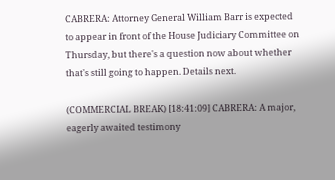CABRERA: Attorney General William Barr is expected to appear in front of the House Judiciary Committee on Thursday, but there's a question now about whether that's still going to happen. Details next.

(COMMERCIAL BREAK) [18:41:09] CABRERA: A major, eagerly awaited testimony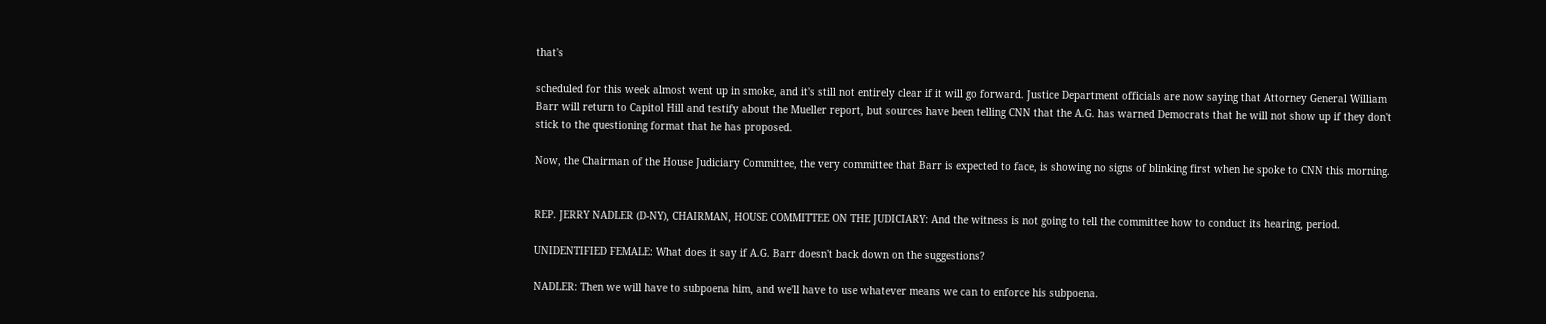that's

scheduled for this week almost went up in smoke, and it's still not entirely clear if it will go forward. Justice Department officials are now saying that Attorney General William Barr will return to Capitol Hill and testify about the Mueller report, but sources have been telling CNN that the A.G. has warned Democrats that he will not show up if they don't stick to the questioning format that he has proposed.

Now, the Chairman of the House Judiciary Committee, the very committee that Barr is expected to face, is showing no signs of blinking first when he spoke to CNN this morning.


REP. JERRY NADLER (D-NY), CHAIRMAN, HOUSE COMMITTEE ON THE JUDICIARY: And the witness is not going to tell the committee how to conduct its hearing, period.

UNIDENTIFIED FEMALE: What does it say if A.G. Barr doesn't back down on the suggestions?

NADLER: Then we will have to subpoena him, and we'll have to use whatever means we can to enforce his subpoena.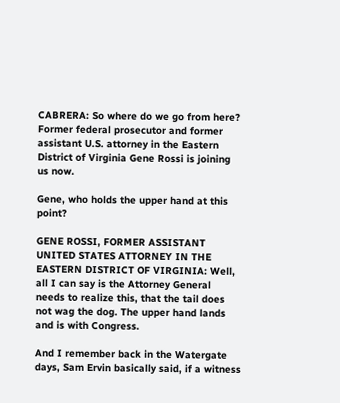CABRERA: So where do we go from here? Former federal prosecutor and former assistant U.S. attorney in the Eastern District of Virginia Gene Rossi is joining us now.

Gene, who holds the upper hand at this point?

GENE ROSSI, FORMER ASSISTANT UNITED STATES ATTORNEY IN THE EASTERN DISTRICT OF VIRGINIA: Well, all I can say is the Attorney General needs to realize this, that the tail does not wag the dog. The upper hand lands and is with Congress.

And I remember back in the Watergate days, Sam Ervin basically said, if a witness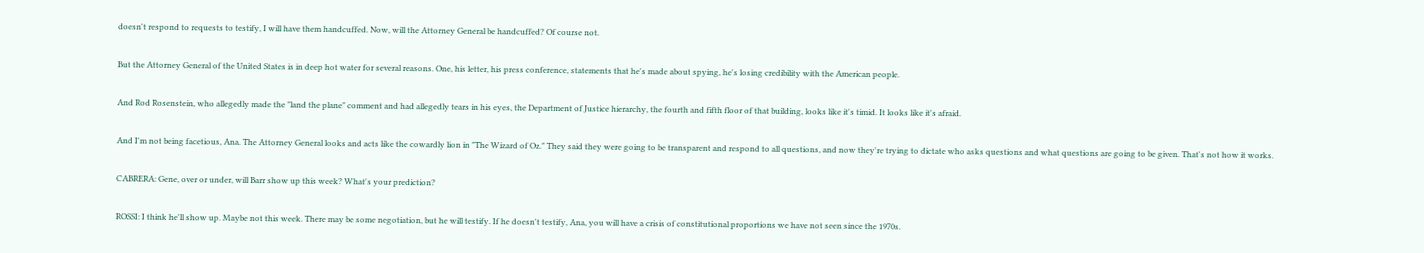doesn't respond to requests to testify, I will have them handcuffed. Now, will the Attorney General be handcuffed? Of course not.

But the Attorney General of the United States is in deep hot water for several reasons. One, his letter, his press conference, statements that he's made about spying, he's losing credibility with the American people.

And Rod Rosenstein, who allegedly made the "land the plane" comment and had allegedly tears in his eyes, the Department of Justice hierarchy, the fourth and fifth floor of that building, looks like it's timid. It looks like it's afraid.

And I'm not being facetious, Ana. The Attorney General looks and acts like the cowardly lion in "The Wizard of Oz." They said they were going to be transparent and respond to all questions, and now they're trying to dictate who asks questions and what questions are going to be given. That's not how it works.

CABRERA: Gene, over or under, will Barr show up this week? What's your prediction?

ROSSI: I think he'll show up. Maybe not this week. There may be some negotiation, but he will testify. If he doesn't testify, Ana, you will have a crisis of constitutional proportions we have not seen since the 1970s.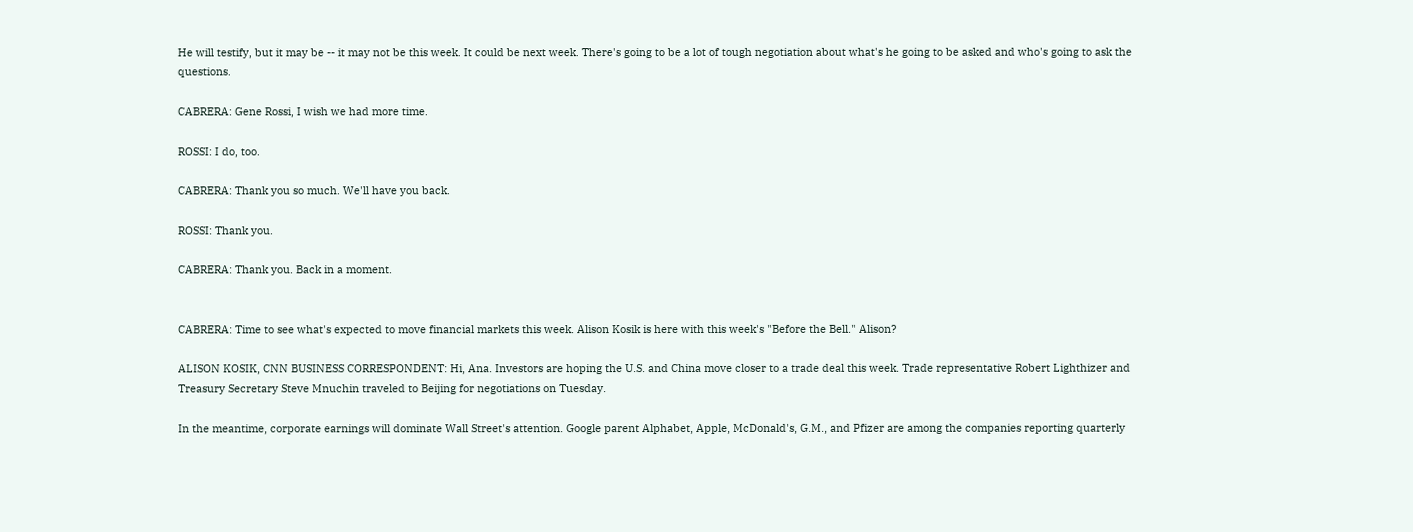He will testify, but it may be -- it may not be this week. It could be next week. There's going to be a lot of tough negotiation about what's he going to be asked and who's going to ask the questions.

CABRERA: Gene Rossi, I wish we had more time.

ROSSI: I do, too.

CABRERA: Thank you so much. We'll have you back.

ROSSI: Thank you.

CABRERA: Thank you. Back in a moment.


CABRERA: Time to see what's expected to move financial markets this week. Alison Kosik is here with this week's "Before the Bell." Alison?

ALISON KOSIK, CNN BUSINESS CORRESPONDENT: Hi, Ana. Investors are hoping the U.S. and China move closer to a trade deal this week. Trade representative Robert Lighthizer and Treasury Secretary Steve Mnuchin traveled to Beijing for negotiations on Tuesday.

In the meantime, corporate earnings will dominate Wall Street's attention. Google parent Alphabet, Apple, McDonald's, G.M., and Pfizer are among the companies reporting quarterly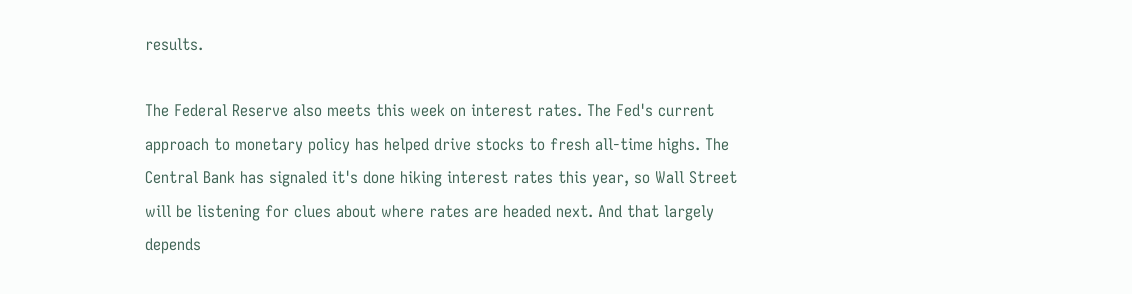results.

The Federal Reserve also meets this week on interest rates. The Fed's current approach to monetary policy has helped drive stocks to fresh all-time highs. The Central Bank has signaled it's done hiking interest rates this year, so Wall Street will be listening for clues about where rates are headed next. And that largely depends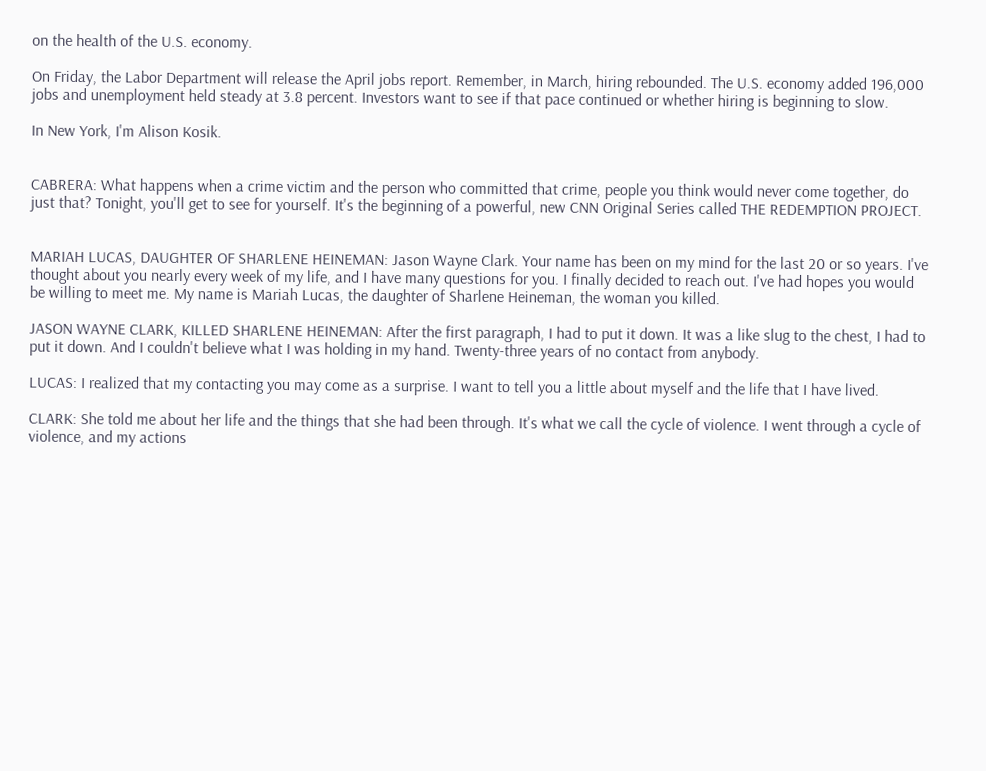on the health of the U.S. economy.

On Friday, the Labor Department will release the April jobs report. Remember, in March, hiring rebounded. The U.S. economy added 196,000 jobs and unemployment held steady at 3.8 percent. Investors want to see if that pace continued or whether hiring is beginning to slow.

In New York, I'm Alison Kosik.


CABRERA: What happens when a crime victim and the person who committed that crime, people you think would never come together, do just that? Tonight, you'll get to see for yourself. It's the beginning of a powerful, new CNN Original Series called THE REDEMPTION PROJECT.


MARIAH LUCAS, DAUGHTER OF SHARLENE HEINEMAN: Jason Wayne Clark. Your name has been on my mind for the last 20 or so years. I've thought about you nearly every week of my life, and I have many questions for you. I finally decided to reach out. I've had hopes you would be willing to meet me. My name is Mariah Lucas, the daughter of Sharlene Heineman, the woman you killed.

JASON WAYNE CLARK, KILLED SHARLENE HEINEMAN: After the first paragraph, I had to put it down. It was a like slug to the chest, I had to put it down. And I couldn't believe what I was holding in my hand. Twenty-three years of no contact from anybody.

LUCAS: I realized that my contacting you may come as a surprise. I want to tell you a little about myself and the life that I have lived.

CLARK: She told me about her life and the things that she had been through. It's what we call the cycle of violence. I went through a cycle of violence, and my actions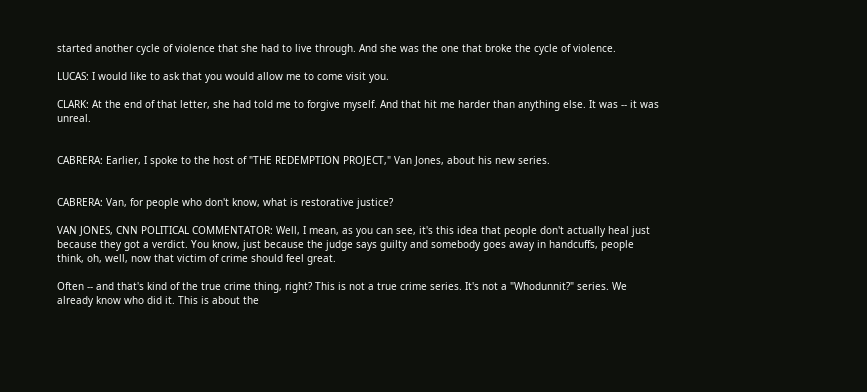started another cycle of violence that she had to live through. And she was the one that broke the cycle of violence.

LUCAS: I would like to ask that you would allow me to come visit you.

CLARK: At the end of that letter, she had told me to forgive myself. And that hit me harder than anything else. It was -- it was unreal.


CABRERA: Earlier, I spoke to the host of "THE REDEMPTION PROJECT," Van Jones, about his new series.


CABRERA: Van, for people who don't know, what is restorative justice?

VAN JONES, CNN POLITICAL COMMENTATOR: Well, I mean, as you can see, it's this idea that people don't actually heal just because they got a verdict. You know, just because the judge says guilty and somebody goes away in handcuffs, people think, oh, well, now that victim of crime should feel great.

Often -- and that's kind of the true crime thing, right? This is not a true crime series. It's not a "Whodunnit?" series. We already know who did it. This is about the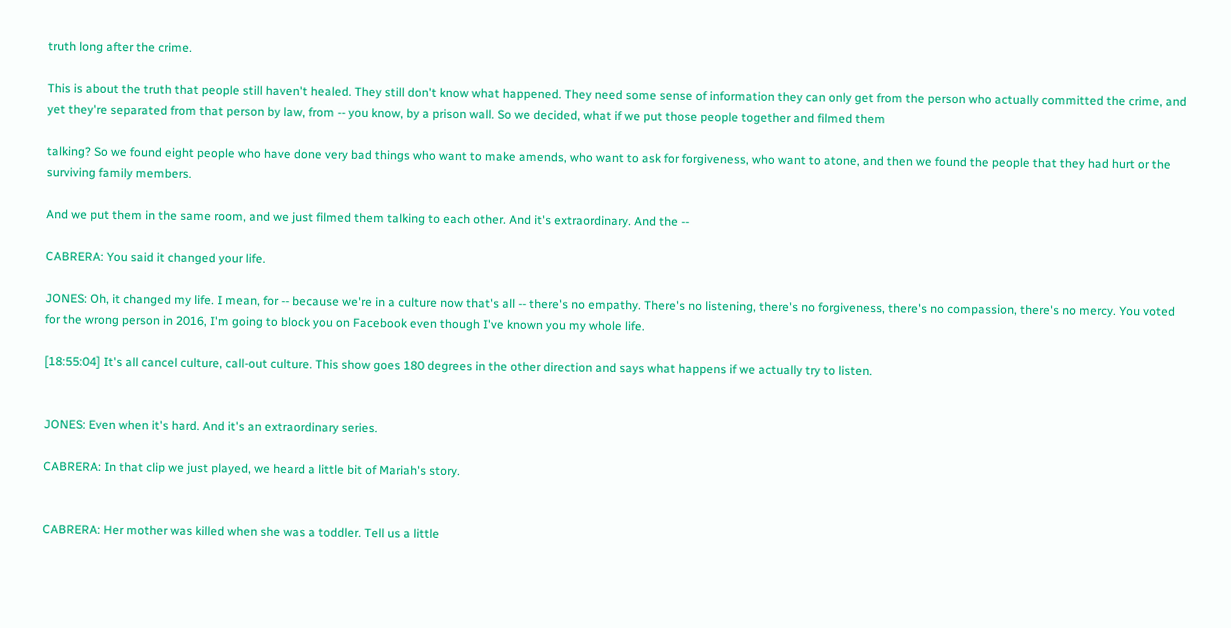truth long after the crime.

This is about the truth that people still haven't healed. They still don't know what happened. They need some sense of information they can only get from the person who actually committed the crime, and yet they're separated from that person by law, from -- you know, by a prison wall. So we decided, what if we put those people together and filmed them

talking? So we found eight people who have done very bad things who want to make amends, who want to ask for forgiveness, who want to atone, and then we found the people that they had hurt or the surviving family members.

And we put them in the same room, and we just filmed them talking to each other. And it's extraordinary. And the --

CABRERA: You said it changed your life.

JONES: Oh, it changed my life. I mean, for -- because we're in a culture now that's all -- there's no empathy. There's no listening, there's no forgiveness, there's no compassion, there's no mercy. You voted for the wrong person in 2016, I'm going to block you on Facebook even though I've known you my whole life.

[18:55:04] It's all cancel culture, call-out culture. This show goes 180 degrees in the other direction and says what happens if we actually try to listen.


JONES: Even when it's hard. And it's an extraordinary series.

CABRERA: In that clip we just played, we heard a little bit of Mariah's story.


CABRERA: Her mother was killed when she was a toddler. Tell us a little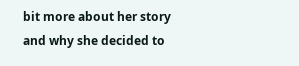bit more about her story and why she decided to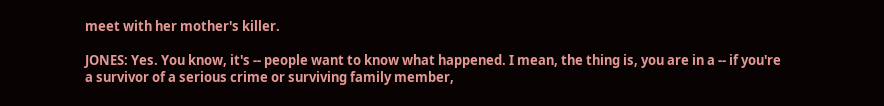meet with her mother's killer.

JONES: Yes. You know, it's -- people want to know what happened. I mean, the thing is, you are in a -- if you're a survivor of a serious crime or surviving family member,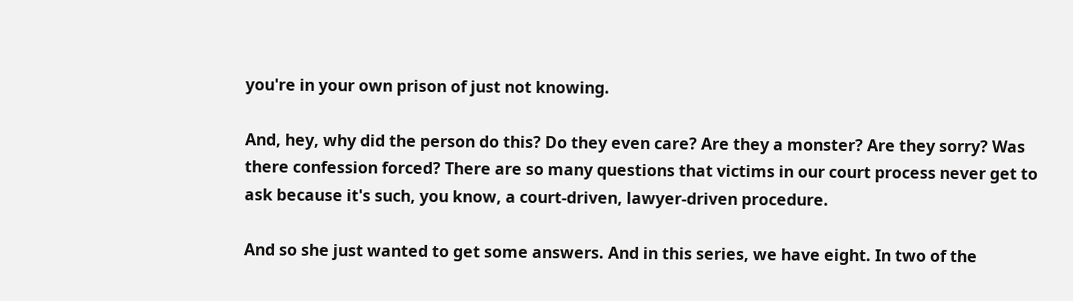you're in your own prison of just not knowing.

And, hey, why did the person do this? Do they even care? Are they a monster? Are they sorry? Was there confession forced? There are so many questions that victims in our court process never get to ask because it's such, you know, a court-driven, lawyer-driven procedure.

And so she just wanted to get some answers. And in this series, we have eight. In two of the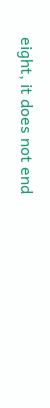eight, it does not end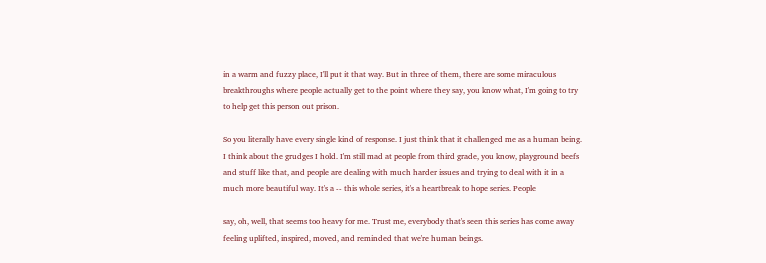in a warm and fuzzy place, I'll put it that way. But in three of them, there are some miraculous breakthroughs where people actually get to the point where they say, you know what, I'm going to try to help get this person out prison.

So you literally have every single kind of response. I just think that it challenged me as a human being. I think about the grudges I hold. I'm still mad at people from third grade, you know, playground beefs and stuff like that, and people are dealing with much harder issues and trying to deal with it in a much more beautiful way. It's a -- this whole series, it's a heartbreak to hope series. People

say, oh, well, that seems too heavy for me. Trust me, everybody that's seen this series has come away feeling uplifted, inspired, moved, and reminded that we're human beings.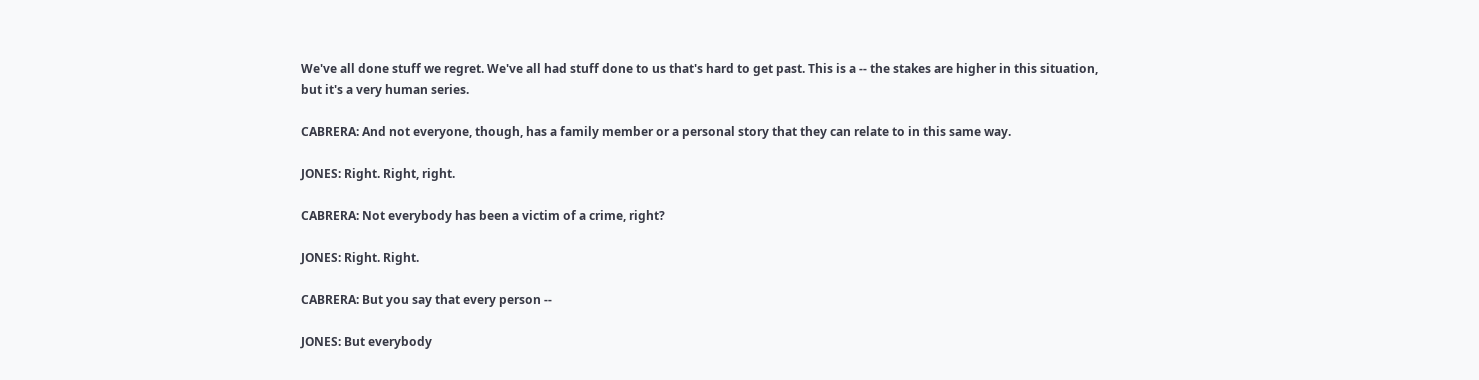We've all done stuff we regret. We've all had stuff done to us that's hard to get past. This is a -- the stakes are higher in this situation, but it's a very human series.

CABRERA: And not everyone, though, has a family member or a personal story that they can relate to in this same way.

JONES: Right. Right, right.

CABRERA: Not everybody has been a victim of a crime, right?

JONES: Right. Right.

CABRERA: But you say that every person --

JONES: But everybody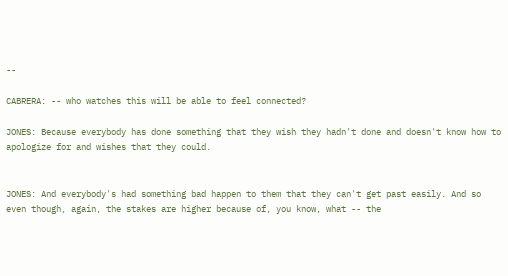--

CABRERA: -- who watches this will be able to feel connected?

JONES: Because everybody has done something that they wish they hadn't done and doesn't know how to apologize for and wishes that they could.


JONES: And everybody's had something bad happen to them that they can't get past easily. And so even though, again, the stakes are higher because of, you know, what -- the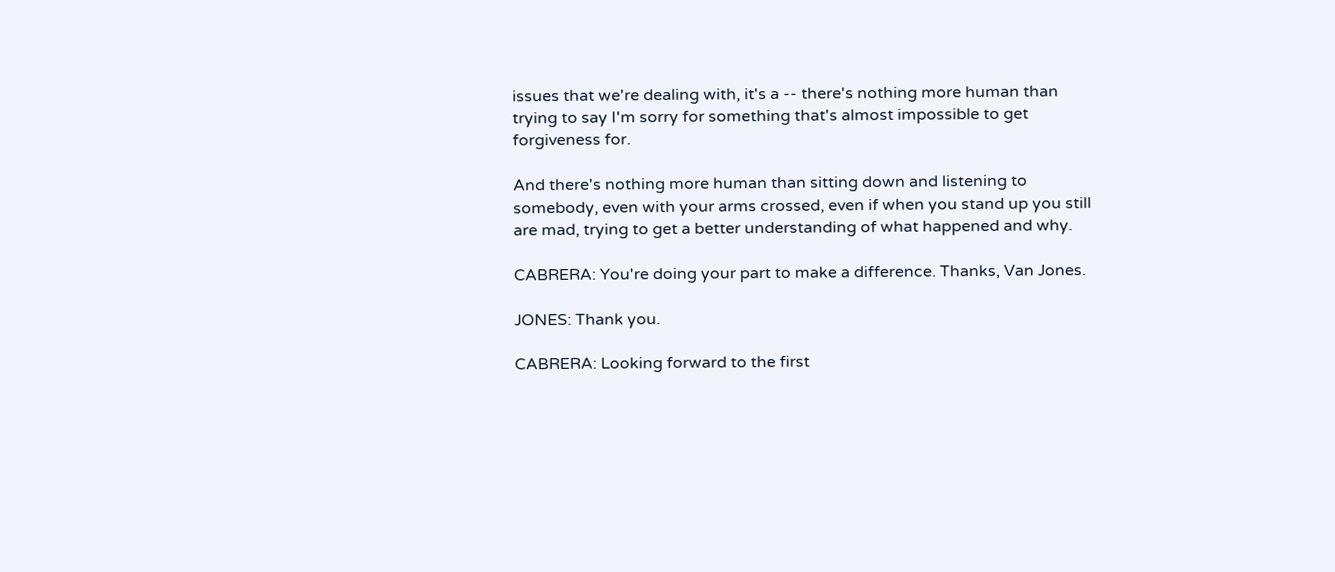issues that we're dealing with, it's a -- there's nothing more human than trying to say I'm sorry for something that's almost impossible to get forgiveness for.

And there's nothing more human than sitting down and listening to somebody, even with your arms crossed, even if when you stand up you still are mad, trying to get a better understanding of what happened and why.

CABRERA: You're doing your part to make a difference. Thanks, Van Jones.

JONES: Thank you.

CABRERA: Looking forward to the first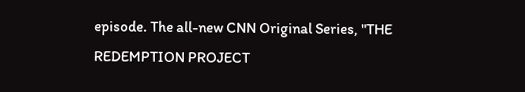episode. The all-new CNN Original Series, "THE REDEMPTION PROJECT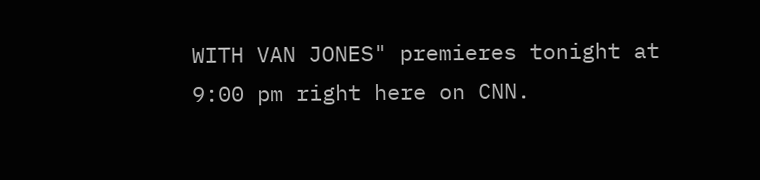WITH VAN JONES" premieres tonight at 9:00 pm right here on CNN.